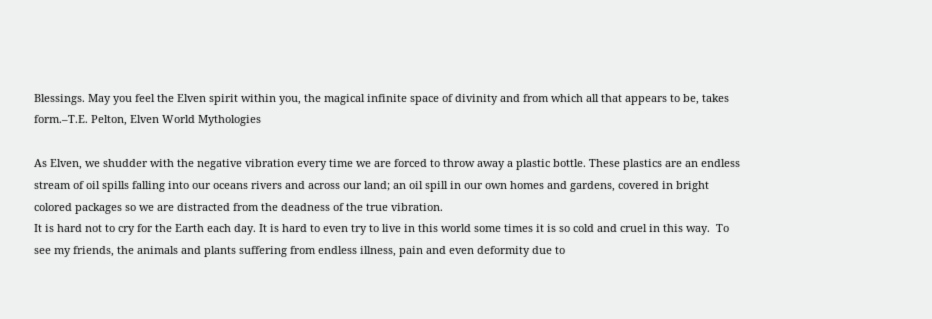Blessings. May you feel the Elven spirit within you, the magical infinite space of divinity and from which all that appears to be, takes form.–T.E. Pelton, Elven World Mythologies

As Elven, we shudder with the negative vibration every time we are forced to throw away a plastic bottle. These plastics are an endless stream of oil spills falling into our oceans rivers and across our land; an oil spill in our own homes and gardens, covered in bright colored packages so we are distracted from the deadness of the true vibration.
It is hard not to cry for the Earth each day. It is hard to even try to live in this world some times it is so cold and cruel in this way.  To see my friends, the animals and plants suffering from endless illness, pain and even deformity due to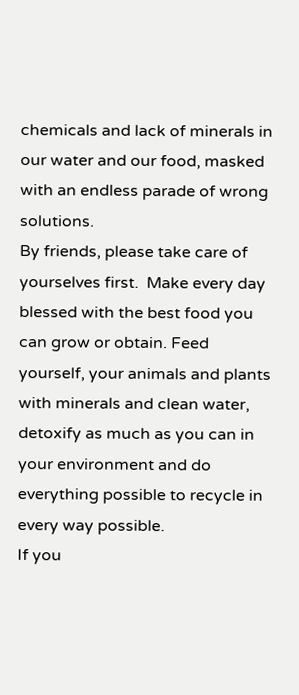chemicals and lack of minerals in our water and our food, masked with an endless parade of wrong solutions.
By friends, please take care of yourselves first.  Make every day blessed with the best food you can grow or obtain. Feed yourself, your animals and plants with minerals and clean water, detoxify as much as you can in your environment and do everything possible to recycle in every way possible.
If you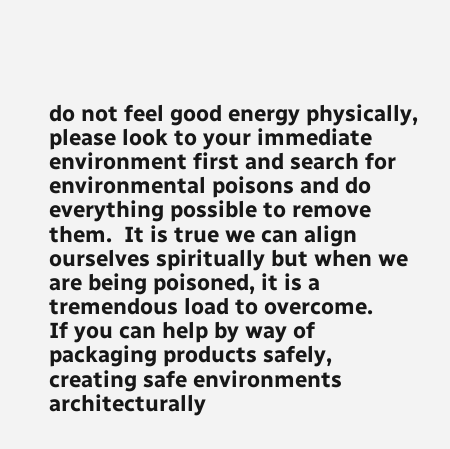do not feel good energy physically, please look to your immediate environment first and search for environmental poisons and do everything possible to remove them.  It is true we can align ourselves spiritually but when we are being poisoned, it is a tremendous load to overcome.
If you can help by way of packaging products safely, creating safe environments architecturally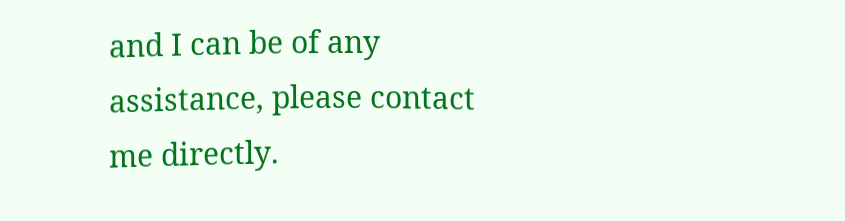and I can be of any assistance, please contact me directly.